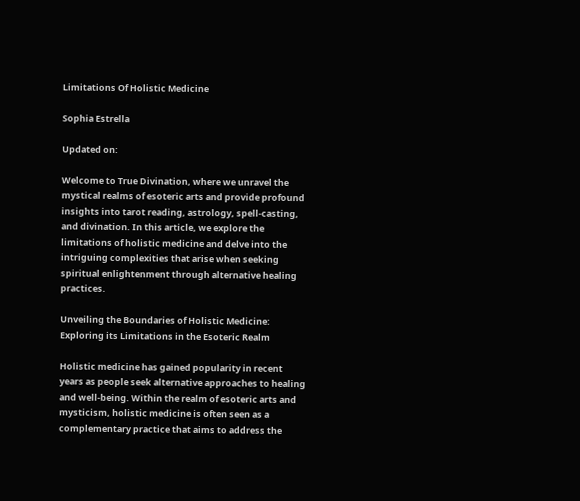Limitations Of Holistic Medicine

Sophia Estrella

Updated on:

Welcome to True Divination, where we unravel the mystical realms of esoteric arts and provide profound insights into tarot reading, astrology, spell-casting, and divination. In this article, we explore the limitations of holistic medicine and delve into the intriguing complexities that arise when seeking spiritual enlightenment through alternative healing practices.

Unveiling the Boundaries of Holistic Medicine: Exploring its Limitations in the Esoteric Realm

Holistic medicine has gained popularity in recent years as people seek alternative approaches to healing and well-being. Within the realm of esoteric arts and mysticism, holistic medicine is often seen as a complementary practice that aims to address the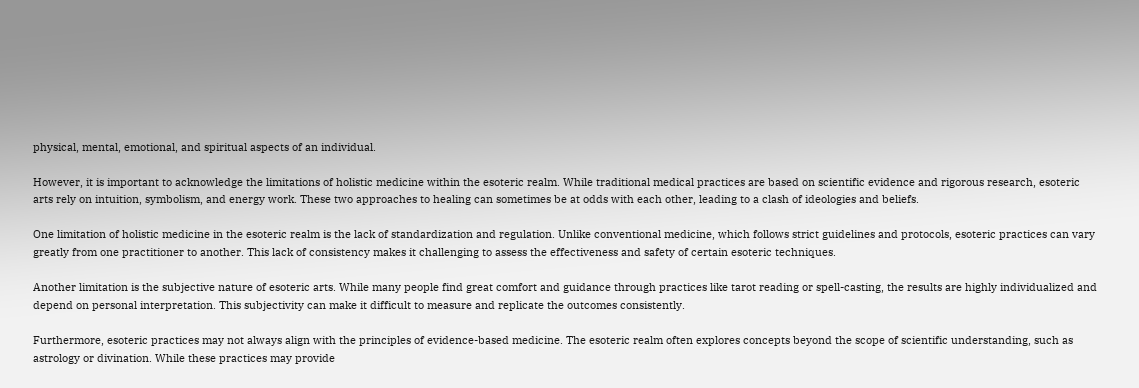physical, mental, emotional, and spiritual aspects of an individual.

However, it is important to acknowledge the limitations of holistic medicine within the esoteric realm. While traditional medical practices are based on scientific evidence and rigorous research, esoteric arts rely on intuition, symbolism, and energy work. These two approaches to healing can sometimes be at odds with each other, leading to a clash of ideologies and beliefs.

One limitation of holistic medicine in the esoteric realm is the lack of standardization and regulation. Unlike conventional medicine, which follows strict guidelines and protocols, esoteric practices can vary greatly from one practitioner to another. This lack of consistency makes it challenging to assess the effectiveness and safety of certain esoteric techniques.

Another limitation is the subjective nature of esoteric arts. While many people find great comfort and guidance through practices like tarot reading or spell-casting, the results are highly individualized and depend on personal interpretation. This subjectivity can make it difficult to measure and replicate the outcomes consistently.

Furthermore, esoteric practices may not always align with the principles of evidence-based medicine. The esoteric realm often explores concepts beyond the scope of scientific understanding, such as astrology or divination. While these practices may provide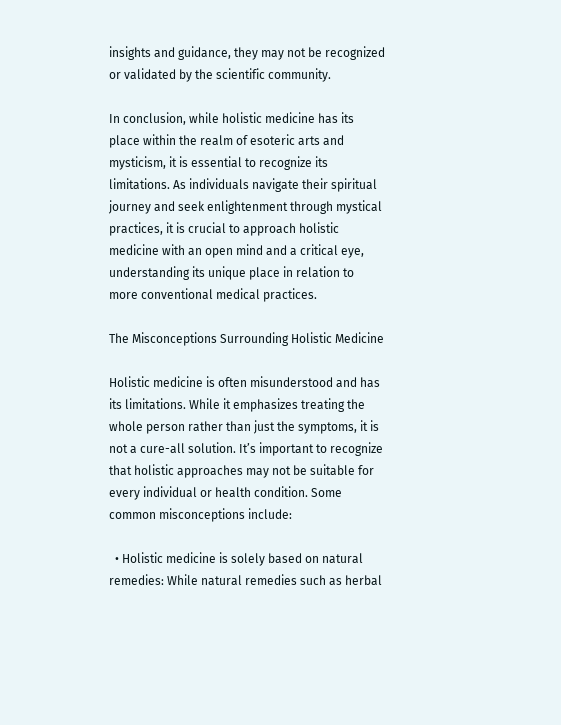insights and guidance, they may not be recognized or validated by the scientific community.

In conclusion, while holistic medicine has its place within the realm of esoteric arts and mysticism, it is essential to recognize its limitations. As individuals navigate their spiritual journey and seek enlightenment through mystical practices, it is crucial to approach holistic medicine with an open mind and a critical eye, understanding its unique place in relation to more conventional medical practices.

The Misconceptions Surrounding Holistic Medicine

Holistic medicine is often misunderstood and has its limitations. While it emphasizes treating the whole person rather than just the symptoms, it is not a cure-all solution. It’s important to recognize that holistic approaches may not be suitable for every individual or health condition. Some common misconceptions include:

  • Holistic medicine is solely based on natural remedies: While natural remedies such as herbal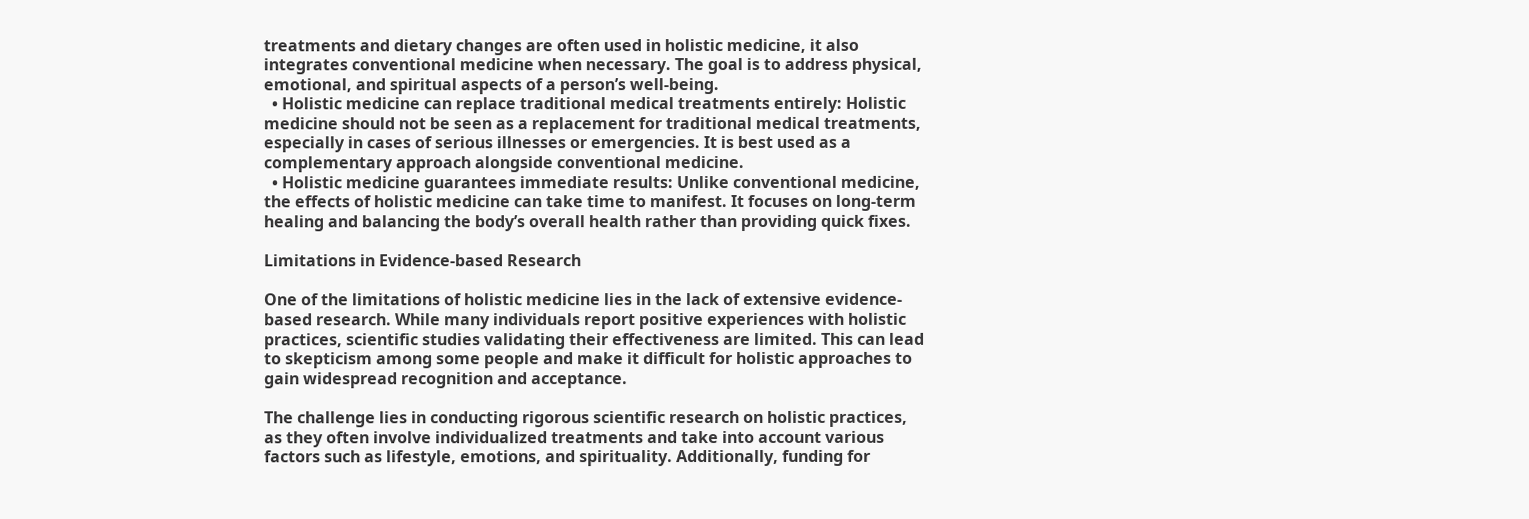treatments and dietary changes are often used in holistic medicine, it also integrates conventional medicine when necessary. The goal is to address physical, emotional, and spiritual aspects of a person’s well-being.
  • Holistic medicine can replace traditional medical treatments entirely: Holistic medicine should not be seen as a replacement for traditional medical treatments, especially in cases of serious illnesses or emergencies. It is best used as a complementary approach alongside conventional medicine.
  • Holistic medicine guarantees immediate results: Unlike conventional medicine, the effects of holistic medicine can take time to manifest. It focuses on long-term healing and balancing the body’s overall health rather than providing quick fixes.

Limitations in Evidence-based Research

One of the limitations of holistic medicine lies in the lack of extensive evidence-based research. While many individuals report positive experiences with holistic practices, scientific studies validating their effectiveness are limited. This can lead to skepticism among some people and make it difficult for holistic approaches to gain widespread recognition and acceptance.

The challenge lies in conducting rigorous scientific research on holistic practices, as they often involve individualized treatments and take into account various factors such as lifestyle, emotions, and spirituality. Additionally, funding for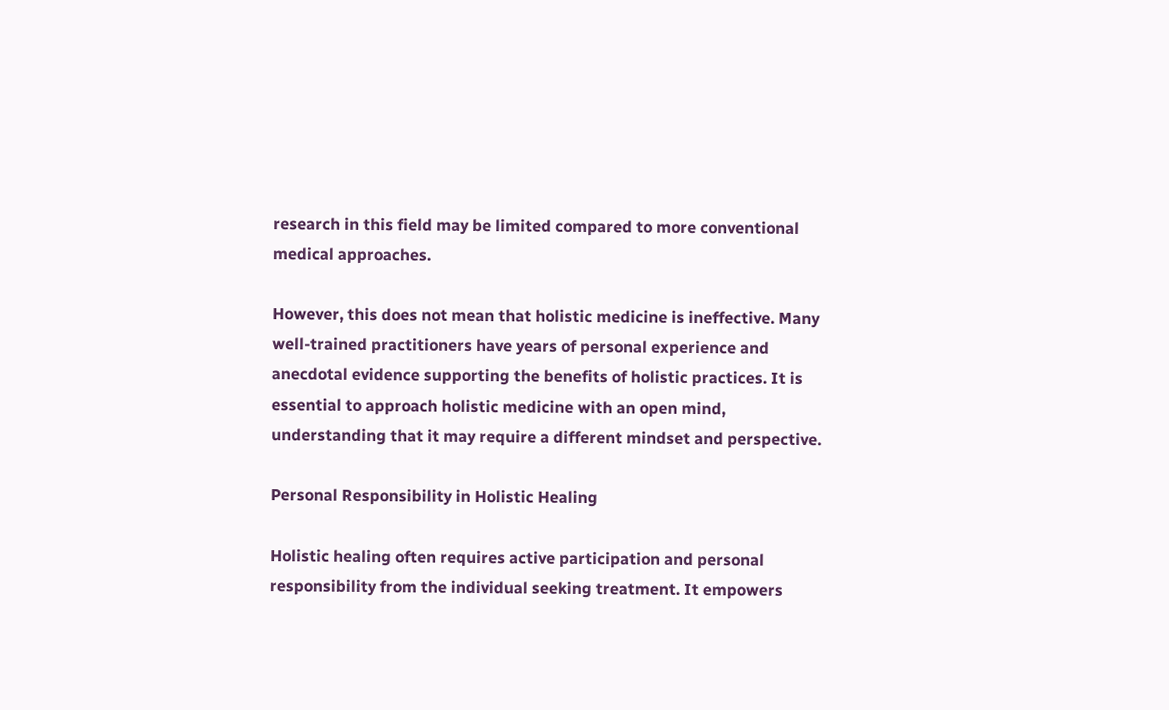research in this field may be limited compared to more conventional medical approaches.

However, this does not mean that holistic medicine is ineffective. Many well-trained practitioners have years of personal experience and anecdotal evidence supporting the benefits of holistic practices. It is essential to approach holistic medicine with an open mind, understanding that it may require a different mindset and perspective.

Personal Responsibility in Holistic Healing

Holistic healing often requires active participation and personal responsibility from the individual seeking treatment. It empowers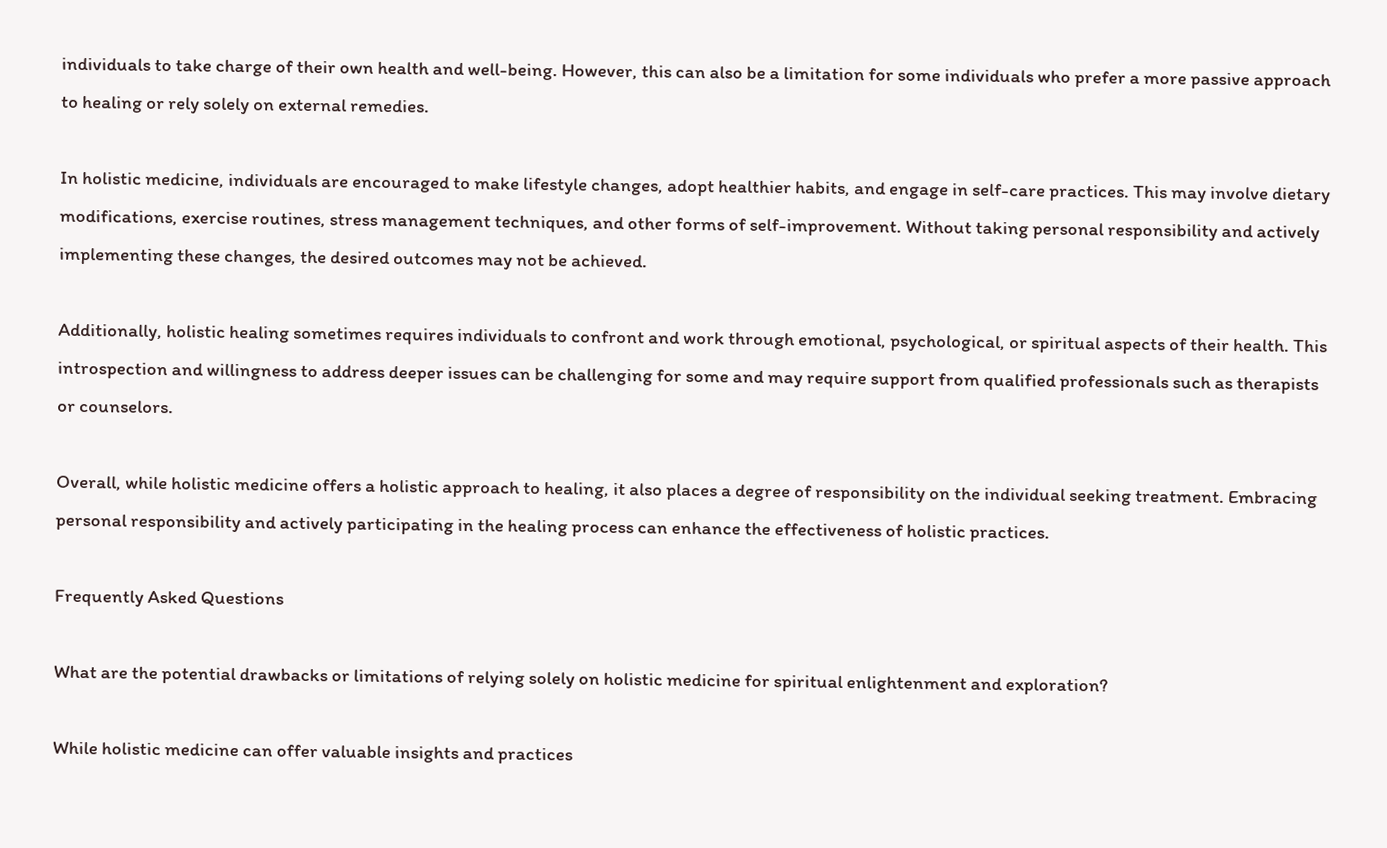individuals to take charge of their own health and well-being. However, this can also be a limitation for some individuals who prefer a more passive approach to healing or rely solely on external remedies.

In holistic medicine, individuals are encouraged to make lifestyle changes, adopt healthier habits, and engage in self-care practices. This may involve dietary modifications, exercise routines, stress management techniques, and other forms of self-improvement. Without taking personal responsibility and actively implementing these changes, the desired outcomes may not be achieved.

Additionally, holistic healing sometimes requires individuals to confront and work through emotional, psychological, or spiritual aspects of their health. This introspection and willingness to address deeper issues can be challenging for some and may require support from qualified professionals such as therapists or counselors.

Overall, while holistic medicine offers a holistic approach to healing, it also places a degree of responsibility on the individual seeking treatment. Embracing personal responsibility and actively participating in the healing process can enhance the effectiveness of holistic practices.

Frequently Asked Questions

What are the potential drawbacks or limitations of relying solely on holistic medicine for spiritual enlightenment and exploration?

While holistic medicine can offer valuable insights and practices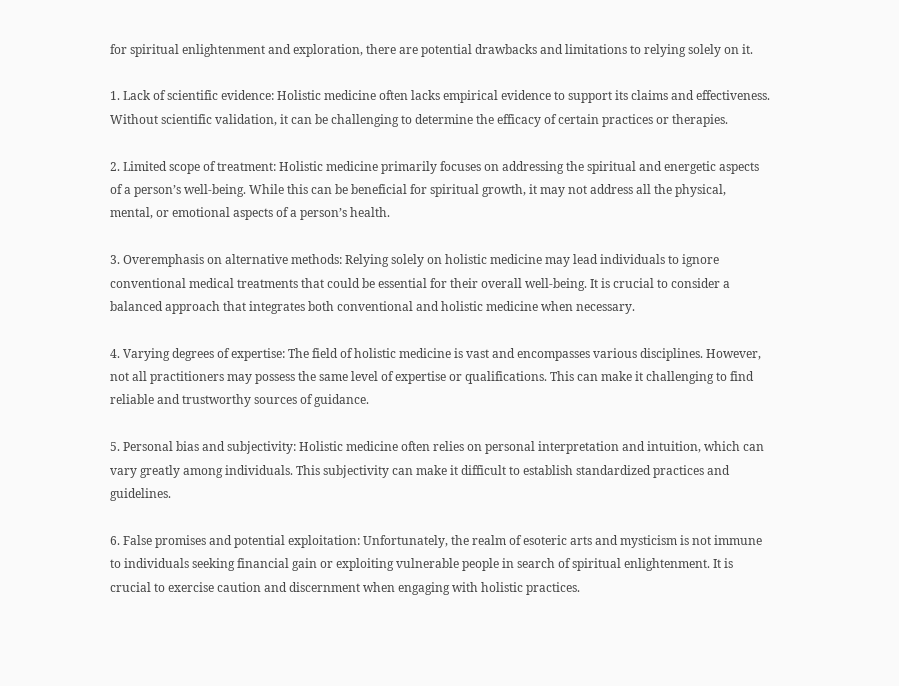for spiritual enlightenment and exploration, there are potential drawbacks and limitations to relying solely on it.

1. Lack of scientific evidence: Holistic medicine often lacks empirical evidence to support its claims and effectiveness. Without scientific validation, it can be challenging to determine the efficacy of certain practices or therapies.

2. Limited scope of treatment: Holistic medicine primarily focuses on addressing the spiritual and energetic aspects of a person’s well-being. While this can be beneficial for spiritual growth, it may not address all the physical, mental, or emotional aspects of a person’s health.

3. Overemphasis on alternative methods: Relying solely on holistic medicine may lead individuals to ignore conventional medical treatments that could be essential for their overall well-being. It is crucial to consider a balanced approach that integrates both conventional and holistic medicine when necessary.

4. Varying degrees of expertise: The field of holistic medicine is vast and encompasses various disciplines. However, not all practitioners may possess the same level of expertise or qualifications. This can make it challenging to find reliable and trustworthy sources of guidance.

5. Personal bias and subjectivity: Holistic medicine often relies on personal interpretation and intuition, which can vary greatly among individuals. This subjectivity can make it difficult to establish standardized practices and guidelines.

6. False promises and potential exploitation: Unfortunately, the realm of esoteric arts and mysticism is not immune to individuals seeking financial gain or exploiting vulnerable people in search of spiritual enlightenment. It is crucial to exercise caution and discernment when engaging with holistic practices.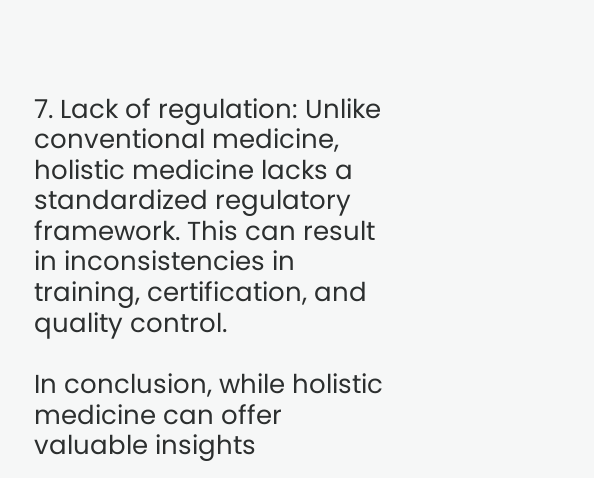7. Lack of regulation: Unlike conventional medicine, holistic medicine lacks a standardized regulatory framework. This can result in inconsistencies in training, certification, and quality control.

In conclusion, while holistic medicine can offer valuable insights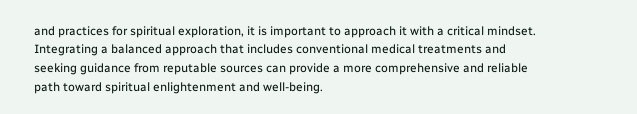and practices for spiritual exploration, it is important to approach it with a critical mindset. Integrating a balanced approach that includes conventional medical treatments and seeking guidance from reputable sources can provide a more comprehensive and reliable path toward spiritual enlightenment and well-being.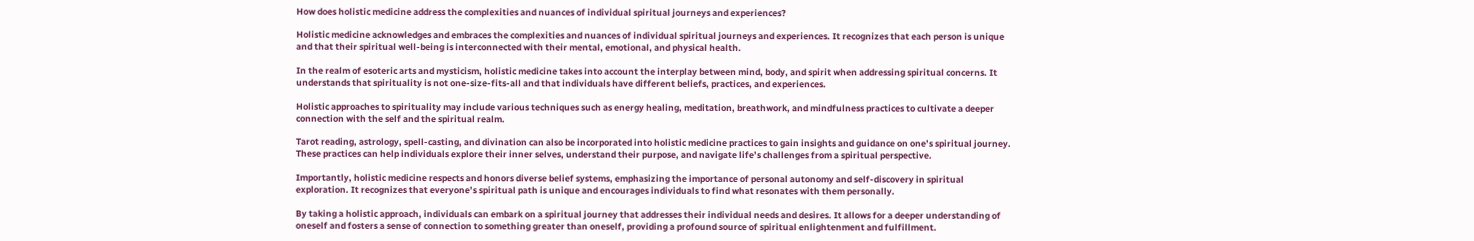How does holistic medicine address the complexities and nuances of individual spiritual journeys and experiences?

Holistic medicine acknowledges and embraces the complexities and nuances of individual spiritual journeys and experiences. It recognizes that each person is unique and that their spiritual well-being is interconnected with their mental, emotional, and physical health.

In the realm of esoteric arts and mysticism, holistic medicine takes into account the interplay between mind, body, and spirit when addressing spiritual concerns. It understands that spirituality is not one-size-fits-all and that individuals have different beliefs, practices, and experiences.

Holistic approaches to spirituality may include various techniques such as energy healing, meditation, breathwork, and mindfulness practices to cultivate a deeper connection with the self and the spiritual realm.

Tarot reading, astrology, spell-casting, and divination can also be incorporated into holistic medicine practices to gain insights and guidance on one’s spiritual journey. These practices can help individuals explore their inner selves, understand their purpose, and navigate life’s challenges from a spiritual perspective.

Importantly, holistic medicine respects and honors diverse belief systems, emphasizing the importance of personal autonomy and self-discovery in spiritual exploration. It recognizes that everyone’s spiritual path is unique and encourages individuals to find what resonates with them personally.

By taking a holistic approach, individuals can embark on a spiritual journey that addresses their individual needs and desires. It allows for a deeper understanding of oneself and fosters a sense of connection to something greater than oneself, providing a profound source of spiritual enlightenment and fulfillment.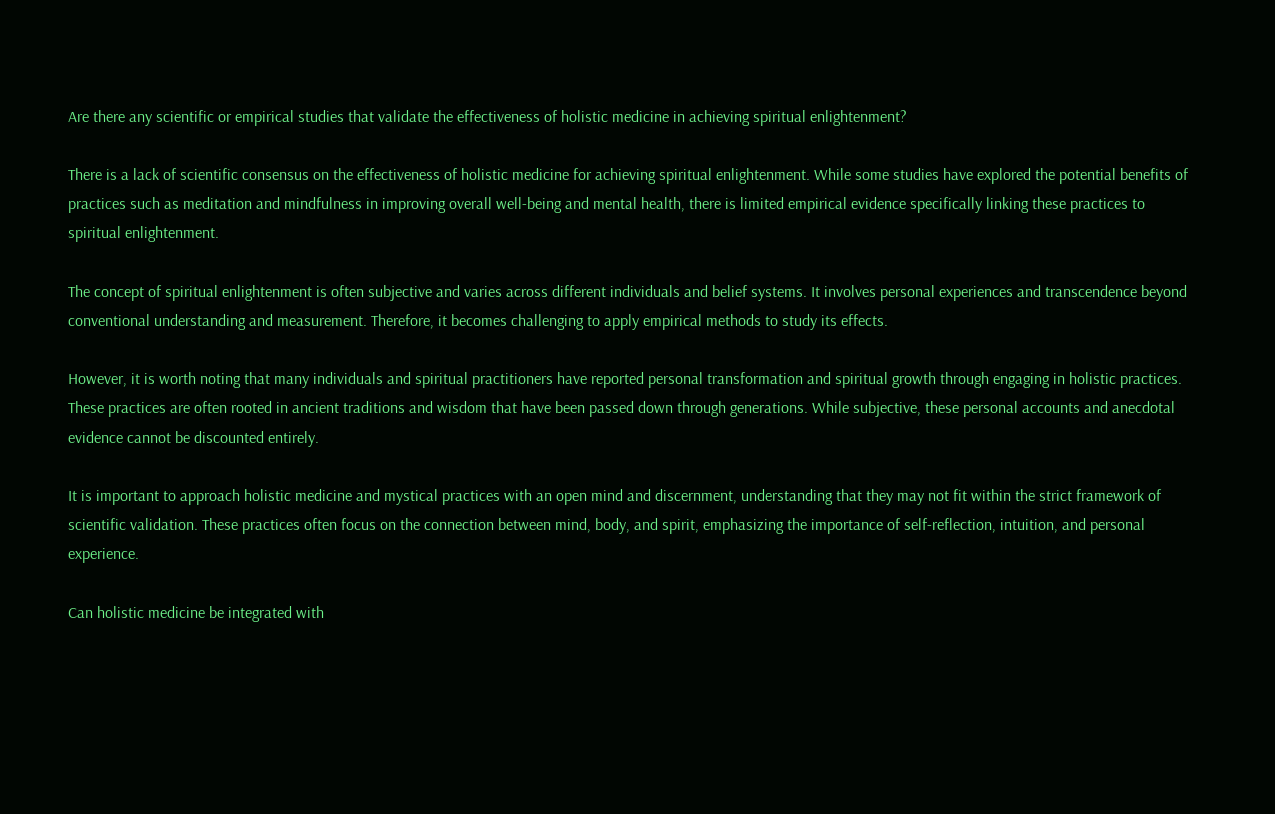Are there any scientific or empirical studies that validate the effectiveness of holistic medicine in achieving spiritual enlightenment?

There is a lack of scientific consensus on the effectiveness of holistic medicine for achieving spiritual enlightenment. While some studies have explored the potential benefits of practices such as meditation and mindfulness in improving overall well-being and mental health, there is limited empirical evidence specifically linking these practices to spiritual enlightenment.

The concept of spiritual enlightenment is often subjective and varies across different individuals and belief systems. It involves personal experiences and transcendence beyond conventional understanding and measurement. Therefore, it becomes challenging to apply empirical methods to study its effects.

However, it is worth noting that many individuals and spiritual practitioners have reported personal transformation and spiritual growth through engaging in holistic practices. These practices are often rooted in ancient traditions and wisdom that have been passed down through generations. While subjective, these personal accounts and anecdotal evidence cannot be discounted entirely.

It is important to approach holistic medicine and mystical practices with an open mind and discernment, understanding that they may not fit within the strict framework of scientific validation. These practices often focus on the connection between mind, body, and spirit, emphasizing the importance of self-reflection, intuition, and personal experience.

Can holistic medicine be integrated with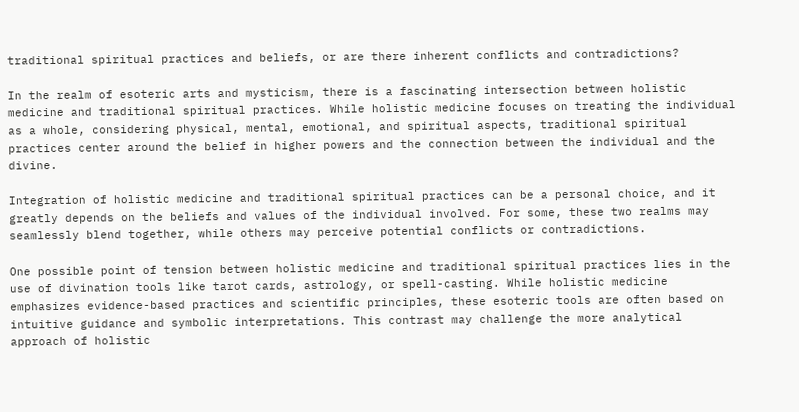traditional spiritual practices and beliefs, or are there inherent conflicts and contradictions?

In the realm of esoteric arts and mysticism, there is a fascinating intersection between holistic medicine and traditional spiritual practices. While holistic medicine focuses on treating the individual as a whole, considering physical, mental, emotional, and spiritual aspects, traditional spiritual practices center around the belief in higher powers and the connection between the individual and the divine.

Integration of holistic medicine and traditional spiritual practices can be a personal choice, and it greatly depends on the beliefs and values of the individual involved. For some, these two realms may seamlessly blend together, while others may perceive potential conflicts or contradictions.

One possible point of tension between holistic medicine and traditional spiritual practices lies in the use of divination tools like tarot cards, astrology, or spell-casting. While holistic medicine emphasizes evidence-based practices and scientific principles, these esoteric tools are often based on intuitive guidance and symbolic interpretations. This contrast may challenge the more analytical approach of holistic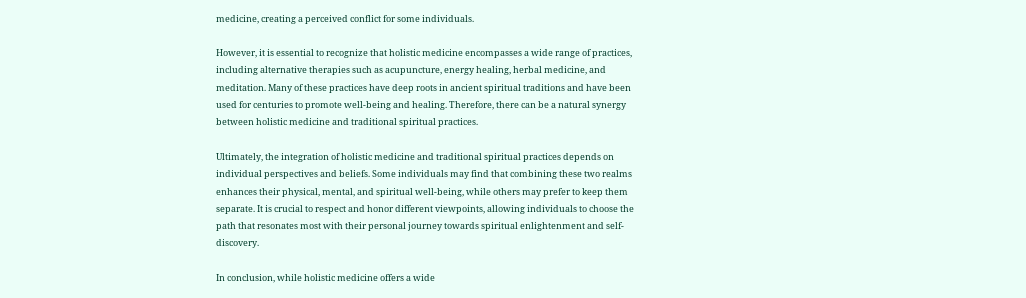medicine, creating a perceived conflict for some individuals.

However, it is essential to recognize that holistic medicine encompasses a wide range of practices, including alternative therapies such as acupuncture, energy healing, herbal medicine, and meditation. Many of these practices have deep roots in ancient spiritual traditions and have been used for centuries to promote well-being and healing. Therefore, there can be a natural synergy between holistic medicine and traditional spiritual practices.

Ultimately, the integration of holistic medicine and traditional spiritual practices depends on individual perspectives and beliefs. Some individuals may find that combining these two realms enhances their physical, mental, and spiritual well-being, while others may prefer to keep them separate. It is crucial to respect and honor different viewpoints, allowing individuals to choose the path that resonates most with their personal journey towards spiritual enlightenment and self-discovery.

In conclusion, while holistic medicine offers a wide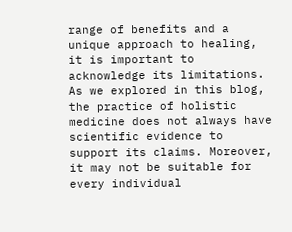range of benefits and a unique approach to healing, it is important to acknowledge its limitations. As we explored in this blog, the practice of holistic medicine does not always have scientific evidence to support its claims. Moreover, it may not be suitable for every individual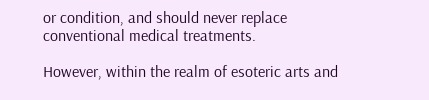or condition, and should never replace conventional medical treatments.

However, within the realm of esoteric arts and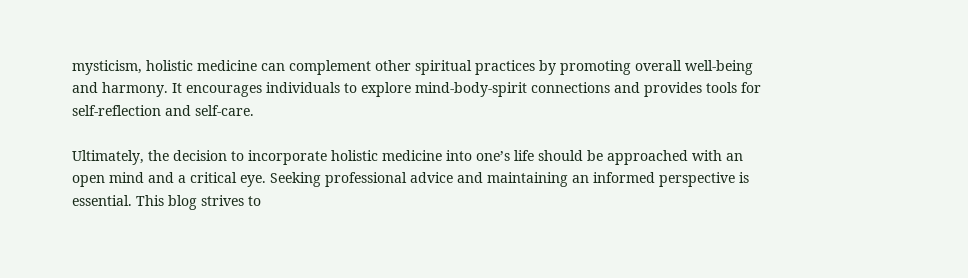mysticism, holistic medicine can complement other spiritual practices by promoting overall well-being and harmony. It encourages individuals to explore mind-body-spirit connections and provides tools for self-reflection and self-care.

Ultimately, the decision to incorporate holistic medicine into one’s life should be approached with an open mind and a critical eye. Seeking professional advice and maintaining an informed perspective is essential. This blog strives to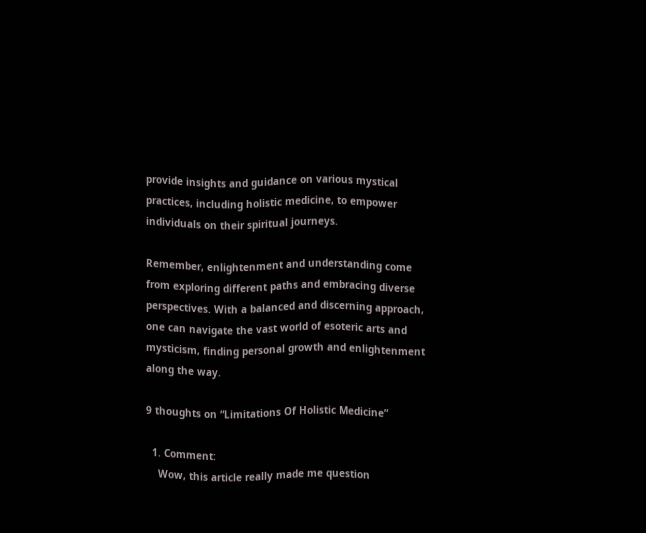provide insights and guidance on various mystical practices, including holistic medicine, to empower individuals on their spiritual journeys.

Remember, enlightenment and understanding come from exploring different paths and embracing diverse perspectives. With a balanced and discerning approach, one can navigate the vast world of esoteric arts and mysticism, finding personal growth and enlightenment along the way.

9 thoughts on “Limitations Of Holistic Medicine”

  1. Comment:
    Wow, this article really made me question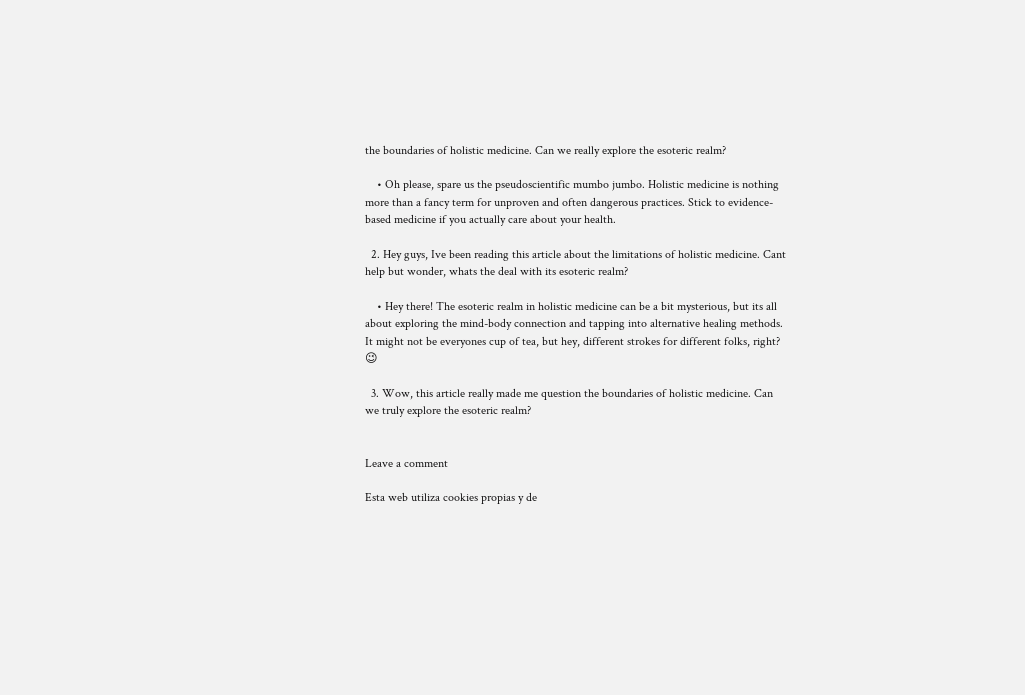the boundaries of holistic medicine. Can we really explore the esoteric realm?

    • Oh please, spare us the pseudoscientific mumbo jumbo. Holistic medicine is nothing more than a fancy term for unproven and often dangerous practices. Stick to evidence-based medicine if you actually care about your health.

  2. Hey guys, Ive been reading this article about the limitations of holistic medicine. Cant help but wonder, whats the deal with its esoteric realm?

    • Hey there! The esoteric realm in holistic medicine can be a bit mysterious, but its all about exploring the mind-body connection and tapping into alternative healing methods. It might not be everyones cup of tea, but hey, different strokes for different folks, right? 😉

  3. Wow, this article really made me question the boundaries of holistic medicine. Can we truly explore the esoteric realm?


Leave a comment

Esta web utiliza cookies propias y de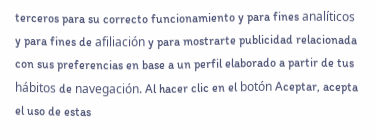terceros para su correcto funcionamiento y para fines analíticos y para fines de afiliación y para mostrarte publicidad relacionada con sus preferencias en base a un perfil elaborado a partir de tus hábitos de navegación. Al hacer clic en el botón Aceptar, acepta el uso de estas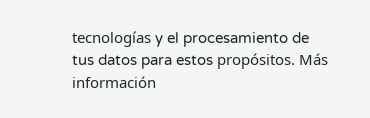tecnologías y el procesamiento de tus datos para estos propósitos. Más información